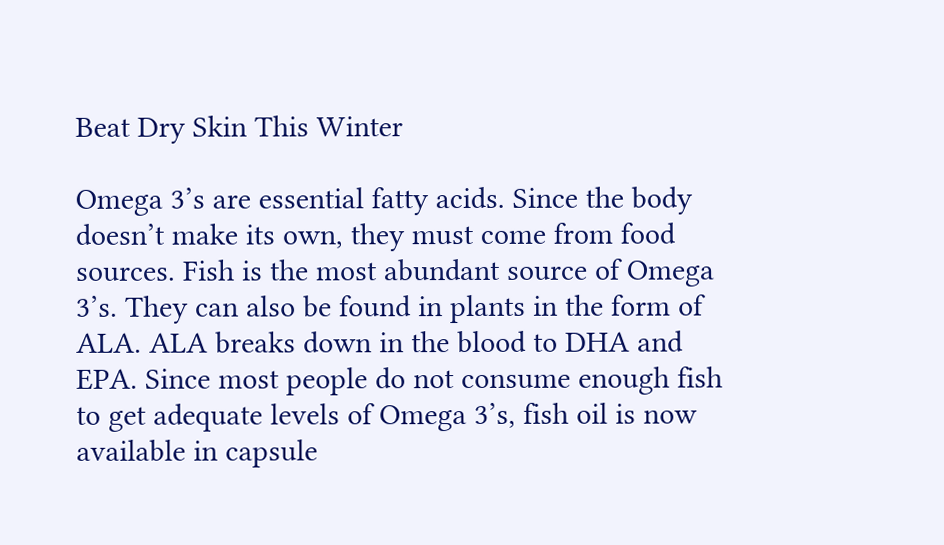Beat Dry Skin This Winter

Omega 3’s are essential fatty acids. Since the body doesn’t make its own, they must come from food sources. Fish is the most abundant source of Omega 3’s. They can also be found in plants in the form of ALA. ALA breaks down in the blood to DHA and EPA. Since most people do not consume enough fish to get adequate levels of Omega 3’s, fish oil is now available in capsule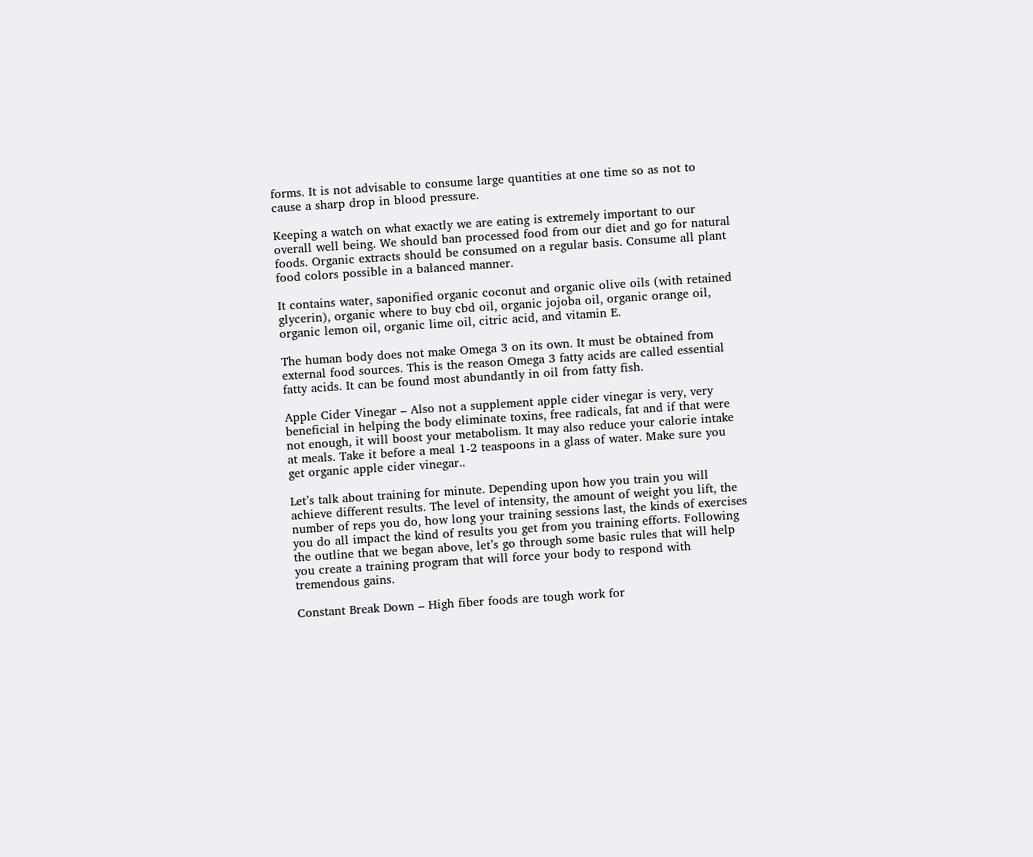forms. It is not advisable to consume large quantities at one time so as not to cause a sharp drop in blood pressure.

Keeping a watch on what exactly we are eating is extremely important to our overall well being. We should ban processed food from our diet and go for natural foods. Organic extracts should be consumed on a regular basis. Consume all plant food colors possible in a balanced manner.

It contains water, saponified organic coconut and organic olive oils (with retained glycerin), organic where to buy cbd oil, organic jojoba oil, organic orange oil, organic lemon oil, organic lime oil, citric acid, and vitamin E.

The human body does not make Omega 3 on its own. It must be obtained from external food sources. This is the reason Omega 3 fatty acids are called essential fatty acids. It can be found most abundantly in oil from fatty fish.

Apple Cider Vinegar – Also not a supplement apple cider vinegar is very, very beneficial in helping the body eliminate toxins, free radicals, fat and if that were not enough, it will boost your metabolism. It may also reduce your calorie intake at meals. Take it before a meal 1-2 teaspoons in a glass of water. Make sure you get organic apple cider vinegar..

Let’s talk about training for minute. Depending upon how you train you will achieve different results. The level of intensity, the amount of weight you lift, the number of reps you do, how long your training sessions last, the kinds of exercises you do all impact the kind of results you get from you training efforts. Following the outline that we began above, let’s go through some basic rules that will help you create a training program that will force your body to respond with tremendous gains.

Constant Break Down – High fiber foods are tough work for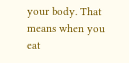your body. That means when you eat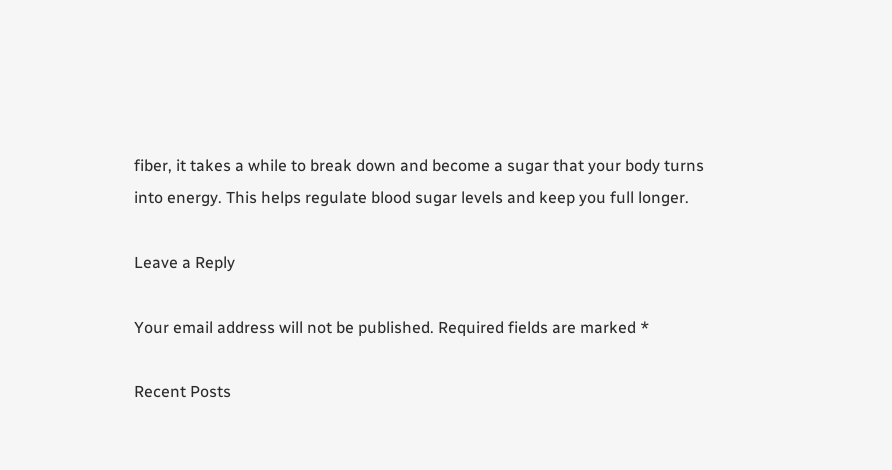fiber, it takes a while to break down and become a sugar that your body turns into energy. This helps regulate blood sugar levels and keep you full longer.

Leave a Reply

Your email address will not be published. Required fields are marked *

Recent Posts